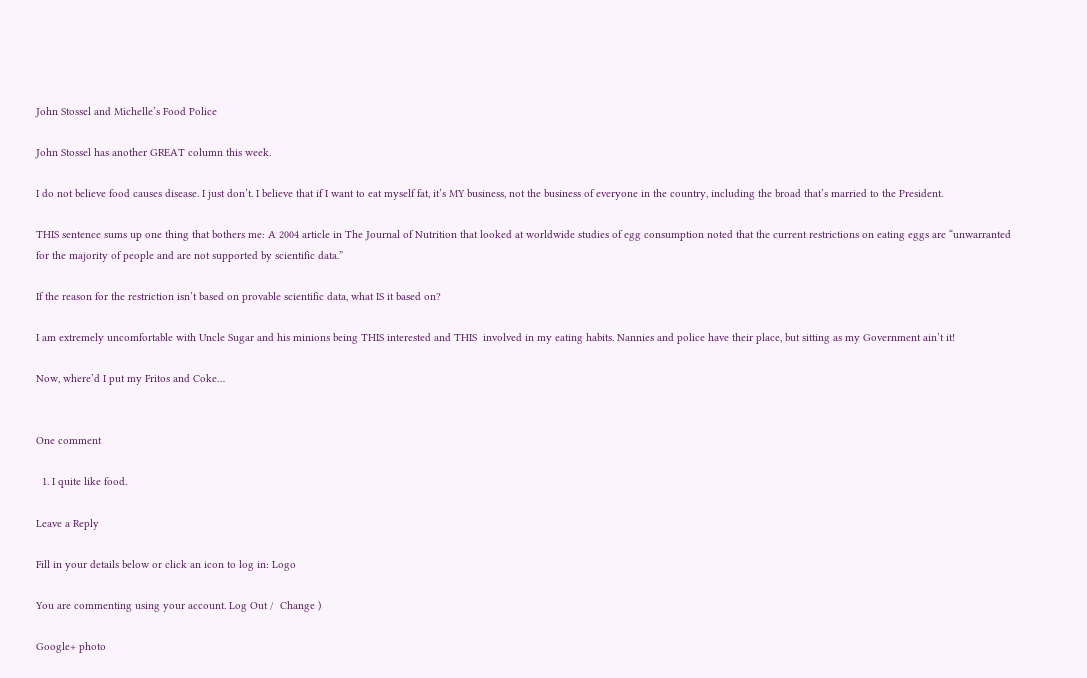John Stossel and Michelle’s Food Police

John Stossel has another GREAT column this week.

I do not believe food causes disease. I just don’t. I believe that if I want to eat myself fat, it’s MY business, not the business of everyone in the country, including the broad that’s married to the President.

THIS sentence sums up one thing that bothers me: A 2004 article in The Journal of Nutrition that looked at worldwide studies of egg consumption noted that the current restrictions on eating eggs are “unwarranted for the majority of people and are not supported by scientific data.”

If the reason for the restriction isn’t based on provable scientific data, what IS it based on?

I am extremely uncomfortable with Uncle Sugar and his minions being THIS interested and THIS  involved in my eating habits. Nannies and police have their place, but sitting as my Government ain’t it!

Now, where’d I put my Fritos and Coke…


One comment

  1. I quite like food.

Leave a Reply

Fill in your details below or click an icon to log in: Logo

You are commenting using your account. Log Out /  Change )

Google+ photo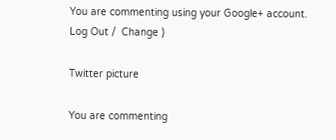You are commenting using your Google+ account. Log Out /  Change )

Twitter picture

You are commenting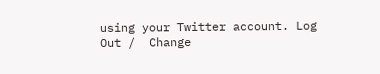using your Twitter account. Log Out /  Change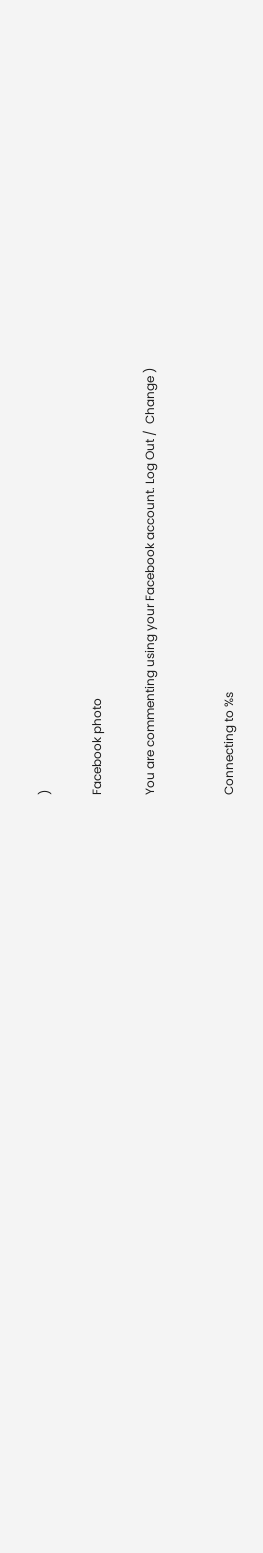)

Facebook photo

You are commenting using your Facebook account. Log Out /  Change )


Connecting to %s